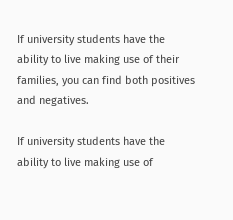If university students have the ability to live making use of their families, you can find both positives and negatives.

If university students have the ability to live making use of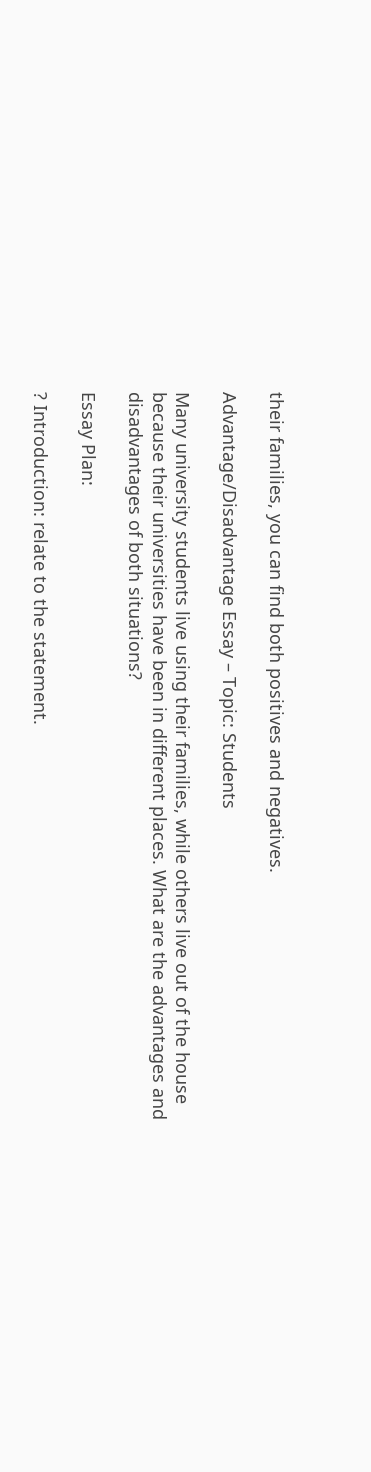their families, you can find both positives and negatives.

Advantage/Disadvantage Essay – Topic: Students

Many university students live using their families, while others live out of the house because their universities have been in different places. What are the advantages and disadvantages of both situations?

Essay Plan:

? Introduction: relate to the statement.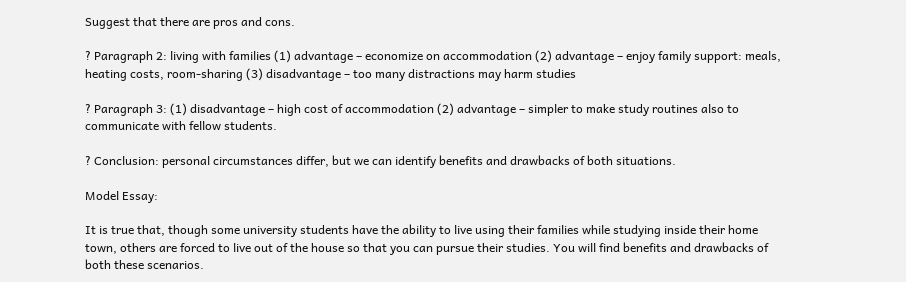Suggest that there are pros and cons.

? Paragraph 2: living with families (1) advantage – economize on accommodation (2) advantage – enjoy family support: meals, heating costs, room-sharing (3) disadvantage – too many distractions may harm studies

? Paragraph 3: (1) disadvantage – high cost of accommodation (2) advantage – simpler to make study routines also to communicate with fellow students.

? Conclusion: personal circumstances differ, but we can identify benefits and drawbacks of both situations.

Model Essay:

It is true that, though some university students have the ability to live using their families while studying inside their home town, others are forced to live out of the house so that you can pursue their studies. You will find benefits and drawbacks of both these scenarios.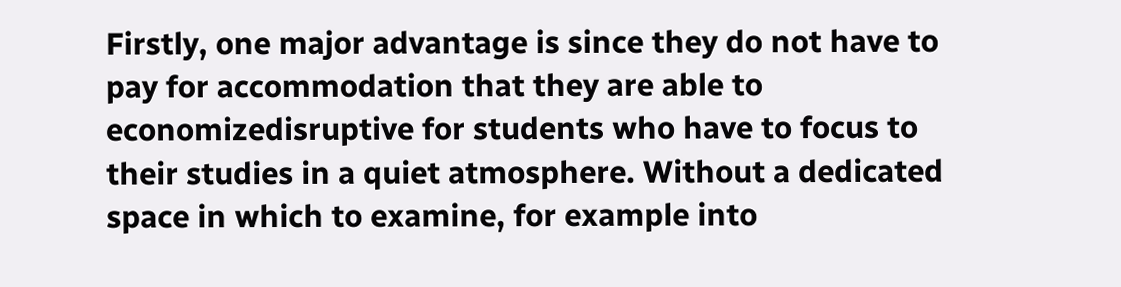Firstly, one major advantage is since they do not have to pay for accommodation that they are able to economizedisruptive for students who have to focus to their studies in a quiet atmosphere. Without a dedicated space in which to examine, for example into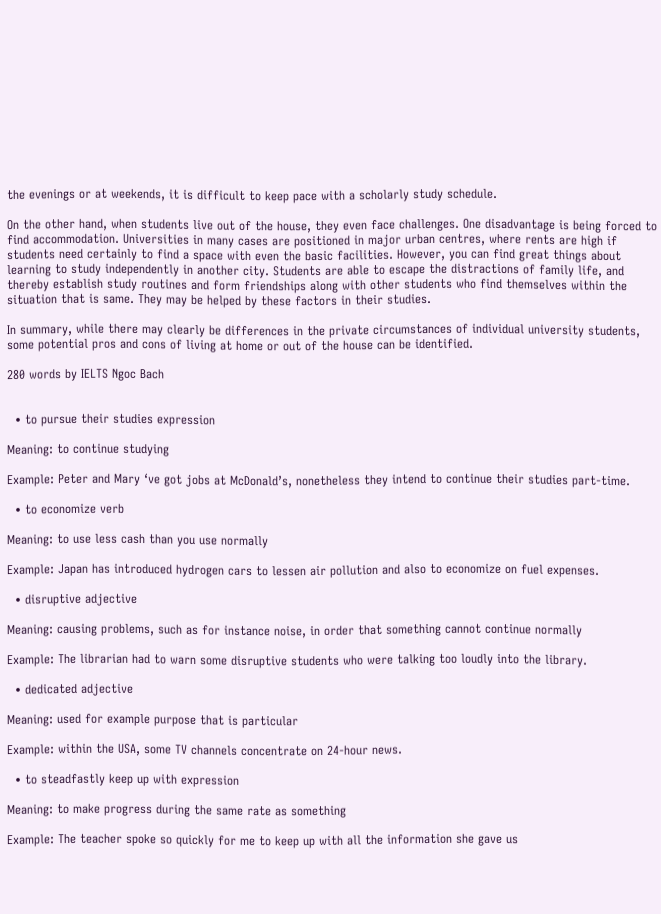the evenings or at weekends, it is difficult to keep pace with a scholarly study schedule.

On the other hand, when students live out of the house, they even face challenges. One disadvantage is being forced to find accommodation. Universities in many cases are positioned in major urban centres, where rents are high if students need certainly to find a space with even the basic facilities. However, you can find great things about learning to study independently in another city. Students are able to escape the distractions of family life, and thereby establish study routines and form friendships along with other students who find themselves within the situation that is same. They may be helped by these factors in their studies.

In summary, while there may clearly be differences in the private circumstances of individual university students, some potential pros and cons of living at home or out of the house can be identified.

280 words by IELTS Ngoc Bach


  • to pursue their studies expression

Meaning: to continue studying

Example: Peter and Mary ‘ve got jobs at McDonald’s, nonetheless they intend to continue their studies part-time.

  • to economize verb

Meaning: to use less cash than you use normally

Example: Japan has introduced hydrogen cars to lessen air pollution and also to economize on fuel expenses.

  • disruptive adjective

Meaning: causing problems, such as for instance noise, in order that something cannot continue normally

Example: The librarian had to warn some disruptive students who were talking too loudly into the library.

  • dedicated adjective

Meaning: used for example purpose that is particular

Example: within the USA, some TV channels concentrate on 24-hour news.

  • to steadfastly keep up with expression

Meaning: to make progress during the same rate as something

Example: The teacher spoke so quickly for me to keep up with all the information she gave us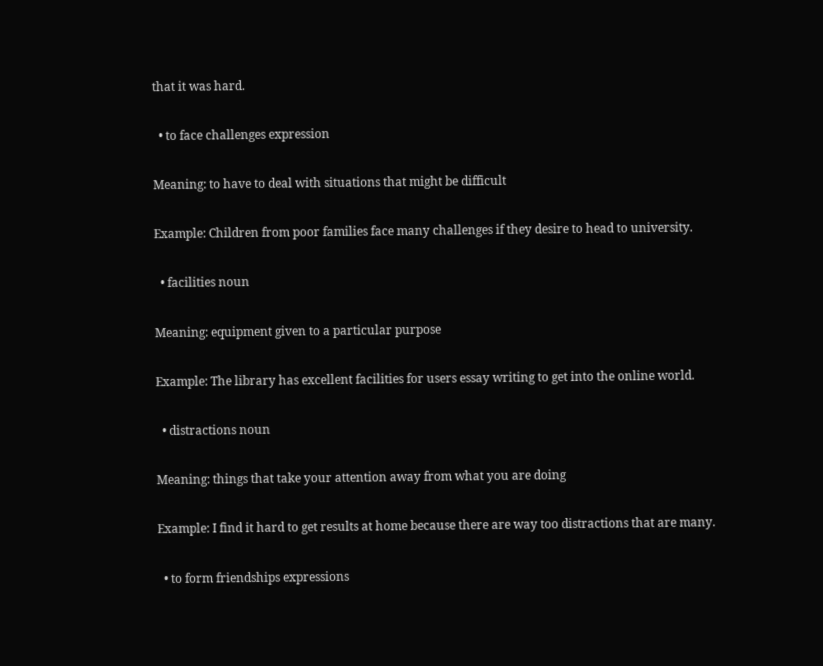that it was hard.

  • to face challenges expression

Meaning: to have to deal with situations that might be difficult

Example: Children from poor families face many challenges if they desire to head to university.

  • facilities noun

Meaning: equipment given to a particular purpose

Example: The library has excellent facilities for users essay writing to get into the online world.

  • distractions noun

Meaning: things that take your attention away from what you are doing

Example: I find it hard to get results at home because there are way too distractions that are many.

  • to form friendships expressions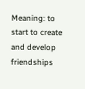Meaning: to start to create and develop friendships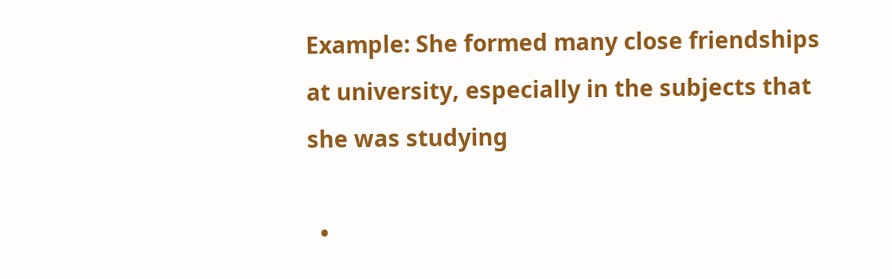Example: She formed many close friendships at university, especially in the subjects that she was studying

  •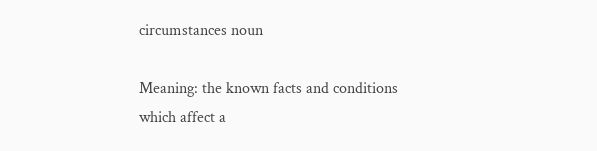circumstances noun

Meaning: the known facts and conditions which affect a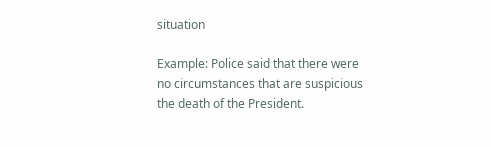situation

Example: Police said that there were no circumstances that are suspicious the death of the President.